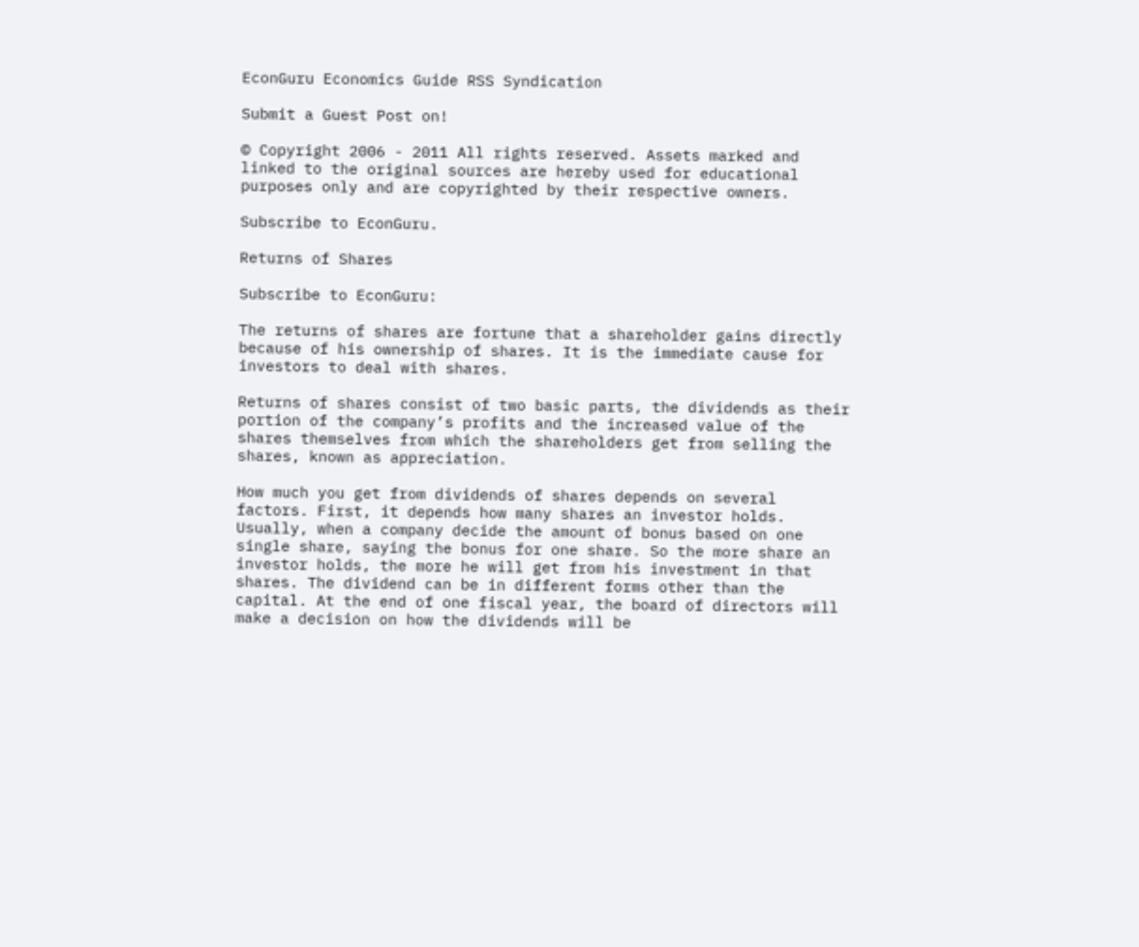EconGuru Economics Guide RSS Syndication

Submit a Guest Post on!

© Copyright 2006 - 2011 All rights reserved. Assets marked and linked to the original sources are hereby used for educational purposes only and are copyrighted by their respective owners.

Subscribe to EconGuru.

Returns of Shares

Subscribe to EconGuru:

The returns of shares are fortune that a shareholder gains directly because of his ownership of shares. It is the immediate cause for investors to deal with shares.

Returns of shares consist of two basic parts, the dividends as their portion of the company’s profits and the increased value of the shares themselves from which the shareholders get from selling the shares, known as appreciation.

How much you get from dividends of shares depends on several factors. First, it depends how many shares an investor holds. Usually, when a company decide the amount of bonus based on one single share, saying the bonus for one share. So the more share an investor holds, the more he will get from his investment in that shares. The dividend can be in different forms other than the capital. At the end of one fiscal year, the board of directors will make a decision on how the dividends will be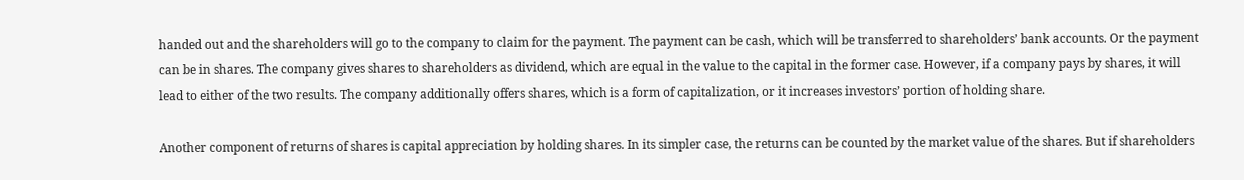handed out and the shareholders will go to the company to claim for the payment. The payment can be cash, which will be transferred to shareholders’ bank accounts. Or the payment can be in shares. The company gives shares to shareholders as dividend, which are equal in the value to the capital in the former case. However, if a company pays by shares, it will lead to either of the two results. The company additionally offers shares, which is a form of capitalization, or it increases investors’ portion of holding share.

Another component of returns of shares is capital appreciation by holding shares. In its simpler case, the returns can be counted by the market value of the shares. But if shareholders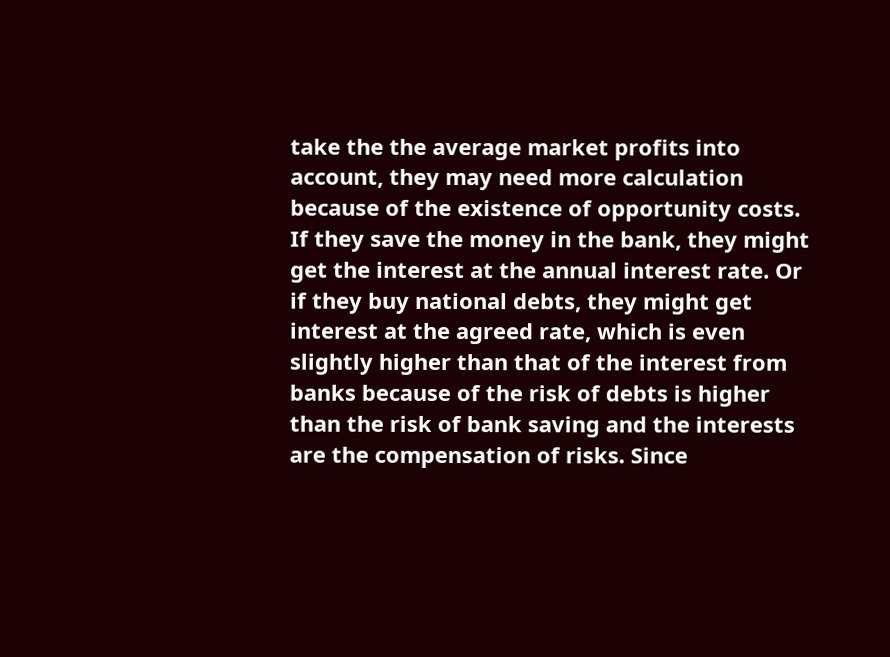take the the average market profits into account, they may need more calculation because of the existence of opportunity costs. If they save the money in the bank, they might get the interest at the annual interest rate. Or if they buy national debts, they might get interest at the agreed rate, which is even slightly higher than that of the interest from banks because of the risk of debts is higher than the risk of bank saving and the interests are the compensation of risks. Since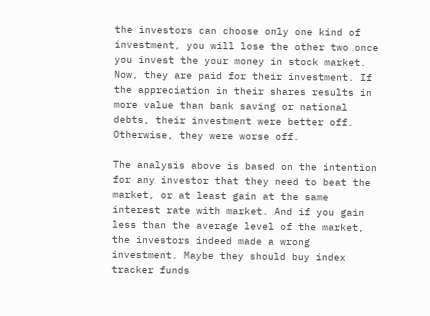the investors can choose only one kind of investment, you will lose the other two once you invest the your money in stock market. Now, they are paid for their investment. If the appreciation in their shares results in more value than bank saving or national debts, their investment were better off. Otherwise, they were worse off.

The analysis above is based on the intention for any investor that they need to beat the market, or at least gain at the same interest rate with market. And if you gain less than the average level of the market, the investors indeed made a wrong investment. Maybe they should buy index tracker funds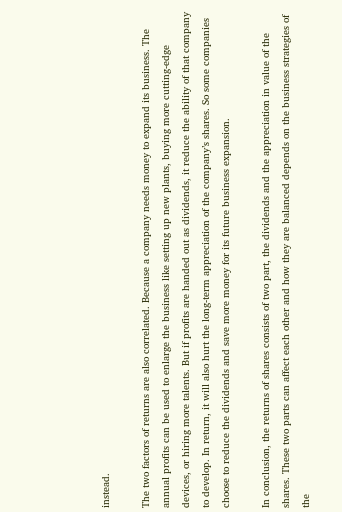instead.

The two factors of returns are also correlated. Because a company needs money to expand its business. The annual profits can be used to enlarge the business like setting up new plants, buying more cutting-edge devices, or hiring more talents. But if profits are handed out as dividends, it reduce the ability of that company to develop. In return, it will also hurt the long-term appreciation of the company’s shares. So some companies choose to reduce the dividends and save more money for its future business expansion.

In conclusion, the returns of shares consists of two part, the dividends and the appreciation in value of the shares. These two parts can affect each other and how they are balanced depends on the business strategies of the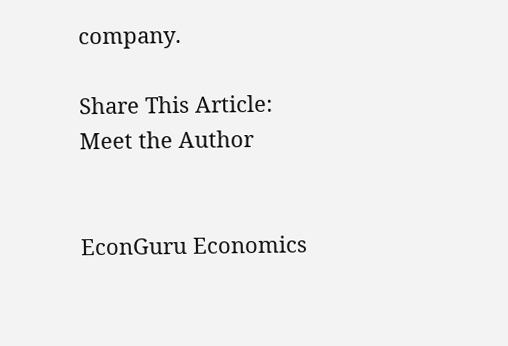company.

Share This Article:
Meet the Author


EconGuru Economics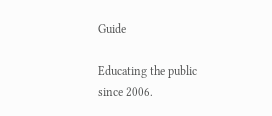Guide

Educating the public since 2006.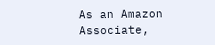As an Amazon Associate,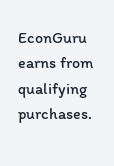EconGuru earns from qualifying purchases.